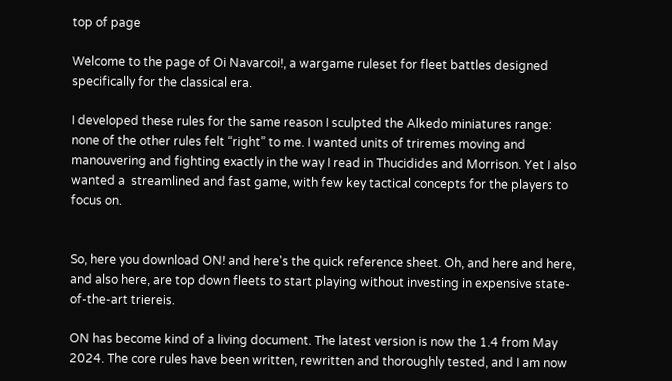top of page

Welcome to the page of Oi Navarcoi!, a wargame ruleset for fleet battles designed specifically for the classical era.

I developed these rules for the same reason I sculpted the Alkedo miniatures range: none of the other rules felt “right” to me. I wanted units of triremes moving and manouvering and fighting exactly in the way I read in Thucidides and Morrison. Yet I also wanted a  streamlined and fast game, with few key tactical concepts for the players to focus on.


So, here you download ON! and here's the quick reference sheet. Oh, and here and here, and also here, are top down fleets to start playing without investing in expensive state-of-the-art triereis.

ON has become kind of a living document. The latest version is now the 1.4 from May 2024. The core rules have been written, rewritten and thoroughly tested, and I am now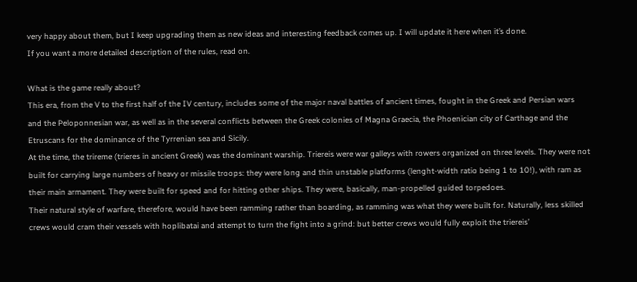very happy about them, but I keep upgrading them as new ideas and interesting feedback comes up. I will update it here when it’s done.
If you want a more detailed description of the rules, read on.

What is the game really about?
This era, from the V to the first half of the IV century, includes some of the major naval battles of ancient times, fought in the Greek and Persian wars and the Peloponnesian war, as well as in the several conflicts between the Greek colonies of Magna Graecia, the Phoenician city of Carthage and the Etruscans for the dominance of the Tyrrenian sea and Sicily.
At the time, the trireme (trieres in ancient Greek) was the dominant warship. Triereis were war galleys with rowers organized on three levels. They were not built for carrying large numbers of heavy or missile troops: they were long and thin unstable platforms (lenght-width ratio being 1 to 10!), with ram as their main armament. They were built for speed and for hitting other ships. They were, basically, man-propelled guided torpedoes.
Their natural style of warfare, therefore, would have been ramming rather than boarding, as ramming was what they were built for. Naturally, less skilled crews would cram their vessels with hoplibatai and attempt to turn the fight into a grind: but better crews would fully exploit the triereis’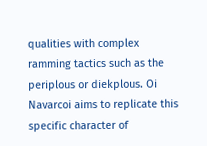qualities with complex ramming tactics such as the periplous or diekplous. Oi Navarcoi aims to replicate this specific character of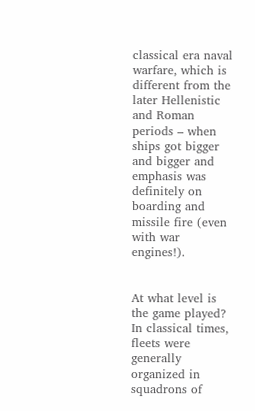classical era naval warfare, which is different from the later Hellenistic and Roman periods – when ships got bigger and bigger and emphasis was definitely on boarding and missile fire (even with war engines!).


At what level is the game played?
In classical times, fleets were generally organized in squadrons of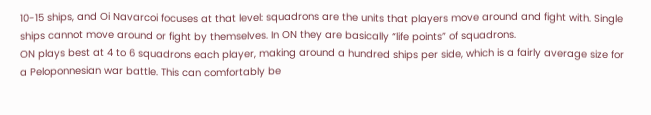10-15 ships, and Oi Navarcoi focuses at that level: squadrons are the units that players move around and fight with. Single ships cannot move around or fight by themselves. In ON they are basically “life points” of squadrons.
ON plays best at 4 to 6 squadrons each player, making around a hundred ships per side, which is a fairly average size for a Peloponnesian war battle. This can comfortably be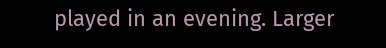played in an evening. Larger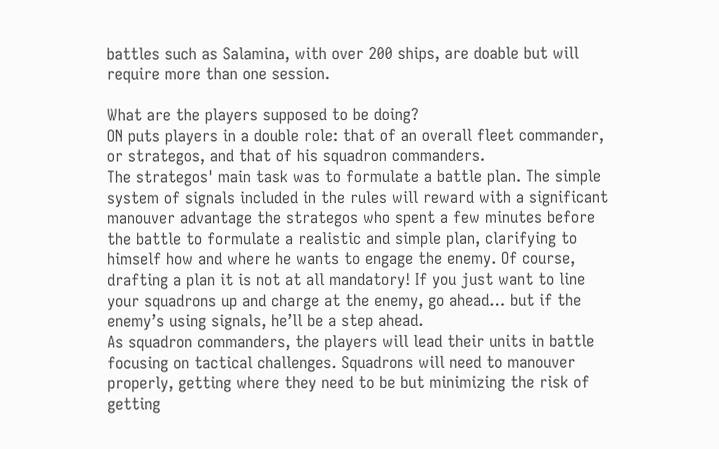battles such as Salamina, with over 200 ships, are doable but will require more than one session.

What are the players supposed to be doing?
ON puts players in a double role: that of an overall fleet commander, or strategos, and that of his squadron commanders.
The strategos' main task was to formulate a battle plan. The simple system of signals included in the rules will reward with a significant manouver advantage the strategos who spent a few minutes before the battle to formulate a realistic and simple plan, clarifying to himself how and where he wants to engage the enemy. Of course, drafting a plan it is not at all mandatory! If you just want to line your squadrons up and charge at the enemy, go ahead… but if the enemy’s using signals, he’ll be a step ahead.
As squadron commanders, the players will lead their units in battle focusing on tactical challenges. Squadrons will need to manouver properly, getting where they need to be but minimizing the risk of getting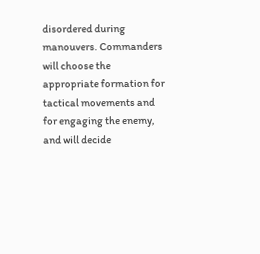disordered during manouvers. Commanders will choose the appropriate formation for tactical movements and for engaging the enemy, and will decide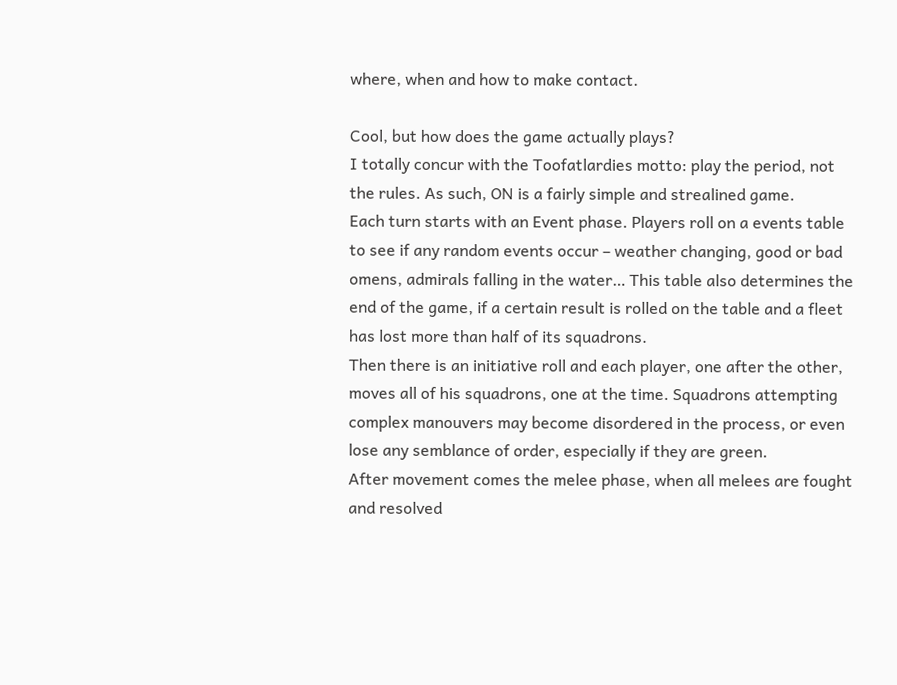where, when and how to make contact.

Cool, but how does the game actually plays?
I totally concur with the Toofatlardies motto: play the period, not the rules. As such, ON is a fairly simple and strealined game.
Each turn starts with an Event phase. Players roll on a events table to see if any random events occur – weather changing, good or bad omens, admirals falling in the water… This table also determines the end of the game, if a certain result is rolled on the table and a fleet has lost more than half of its squadrons.
Then there is an initiative roll and each player, one after the other, moves all of his squadrons, one at the time. Squadrons attempting complex manouvers may become disordered in the process, or even lose any semblance of order, especially if they are green.
After movement comes the melee phase, when all melees are fought and resolved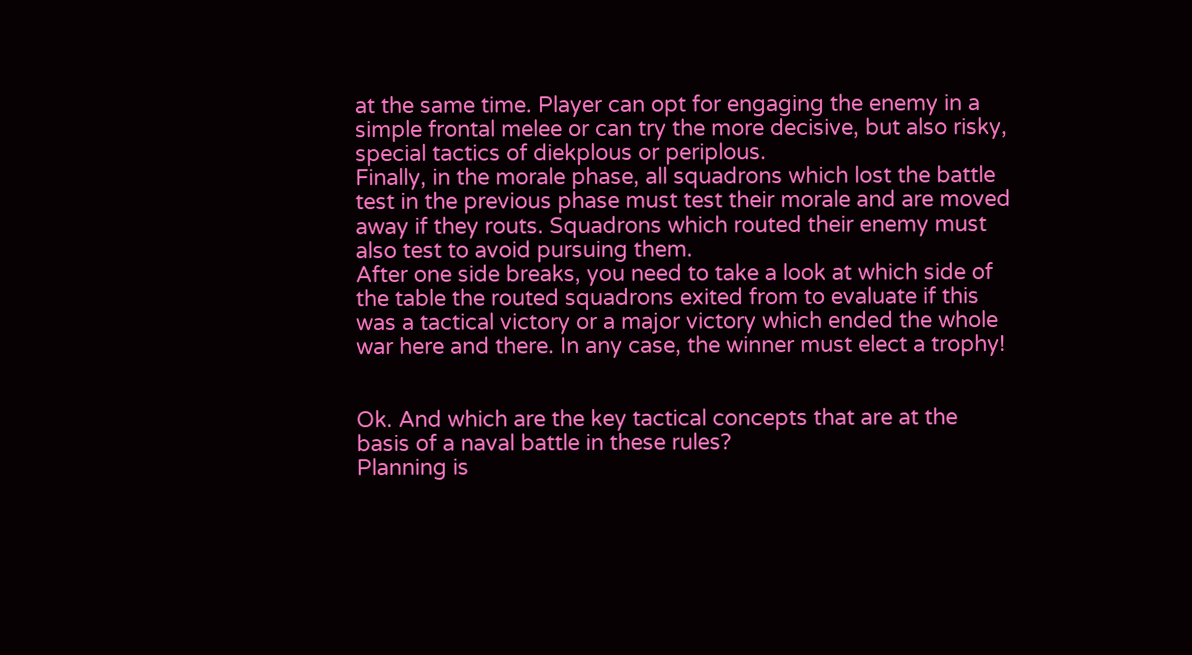at the same time. Player can opt for engaging the enemy in a simple frontal melee or can try the more decisive, but also risky, special tactics of diekplous or periplous.
Finally, in the morale phase, all squadrons which lost the battle test in the previous phase must test their morale and are moved away if they routs. Squadrons which routed their enemy must also test to avoid pursuing them.
After one side breaks, you need to take a look at which side of the table the routed squadrons exited from to evaluate if this was a tactical victory or a major victory which ended the whole war here and there. In any case, the winner must elect a trophy!


Ok. And which are the key tactical concepts that are at the basis of a naval battle in these rules?
Planning is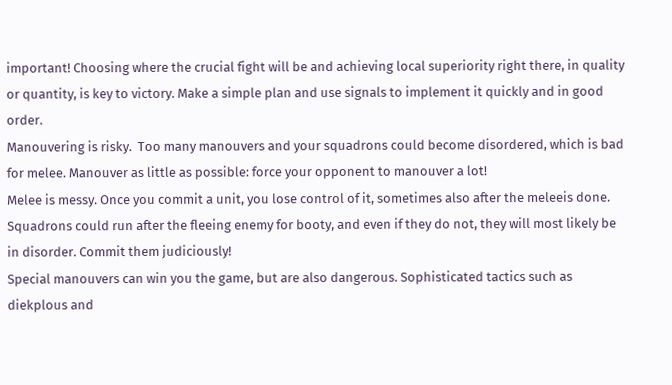important! Choosing where the crucial fight will be and achieving local superiority right there, in quality or quantity, is key to victory. Make a simple plan and use signals to implement it quickly and in good order.
Manouvering is risky.  Too many manouvers and your squadrons could become disordered, which is bad for melee. Manouver as little as possible: force your opponent to manouver a lot!
Melee is messy. Once you commit a unit, you lose control of it, sometimes also after the meleeis done. Squadrons could run after the fleeing enemy for booty, and even if they do not, they will most likely be in disorder. Commit them judiciously!
Special manouvers can win you the game, but are also dangerous. Sophisticated tactics such as diekplous and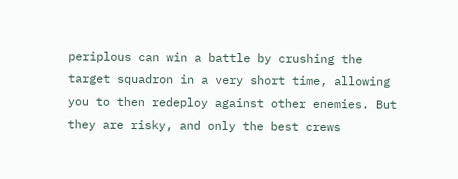periplous can win a battle by crushing the target squadron in a very short time, allowing you to then redeploy against other enemies. But they are risky, and only the best crews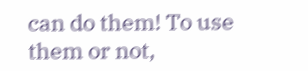can do them! To use them or not,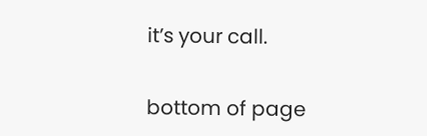it’s your call.


bottom of page